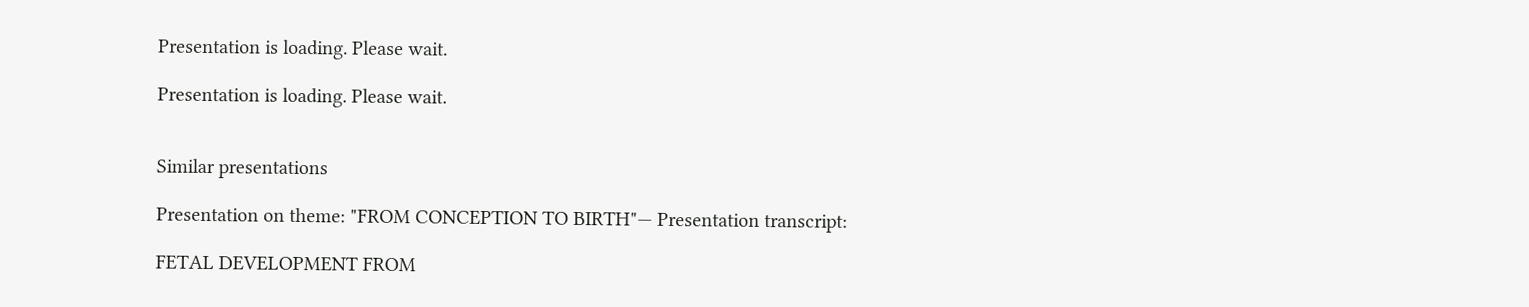Presentation is loading. Please wait.

Presentation is loading. Please wait.


Similar presentations

Presentation on theme: "FROM CONCEPTION TO BIRTH"— Presentation transcript:

FETAL DEVELOPMENT FROM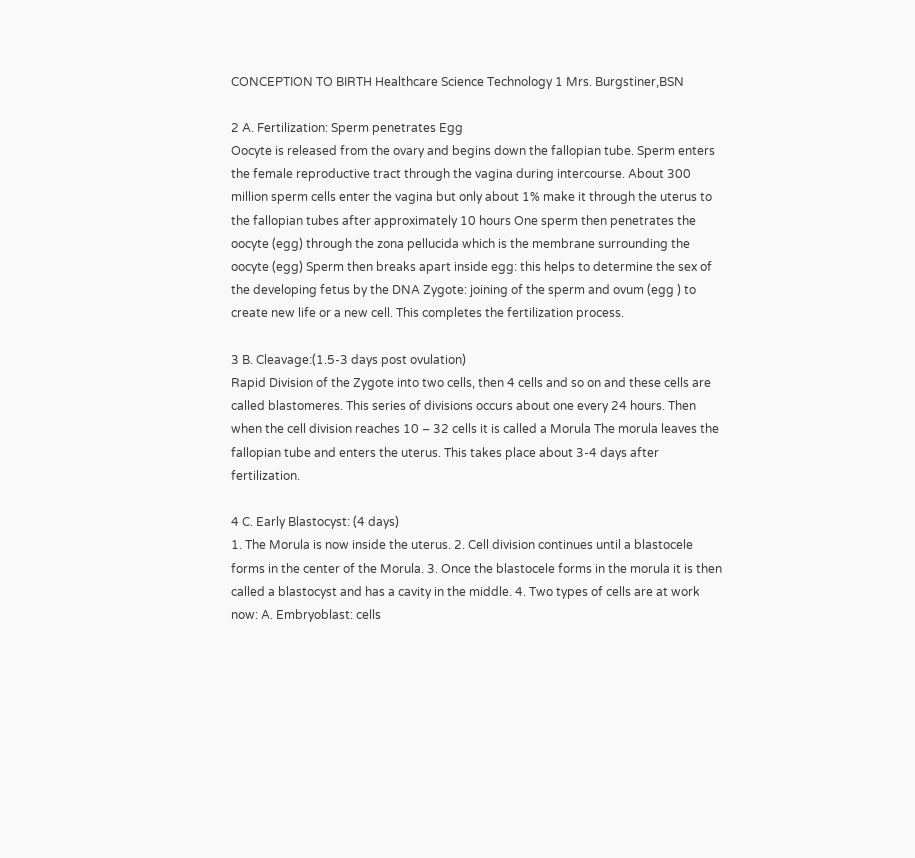CONCEPTION TO BIRTH Healthcare Science Technology 1 Mrs. Burgstiner,BSN

2 A. Fertilization: Sperm penetrates Egg
Oocyte is released from the ovary and begins down the fallopian tube. Sperm enters the female reproductive tract through the vagina during intercourse. About 300 million sperm cells enter the vagina but only about 1% make it through the uterus to the fallopian tubes after approximately 10 hours One sperm then penetrates the oocyte (egg) through the zona pellucida which is the membrane surrounding the oocyte (egg) Sperm then breaks apart inside egg: this helps to determine the sex of the developing fetus by the DNA Zygote: joining of the sperm and ovum (egg ) to create new life or a new cell. This completes the fertilization process.

3 B. Cleavage:(1.5-3 days post ovulation)
Rapid Division of the Zygote into two cells, then 4 cells and so on and these cells are called blastomeres. This series of divisions occurs about one every 24 hours. Then when the cell division reaches 10 – 32 cells it is called a Morula The morula leaves the fallopian tube and enters the uterus. This takes place about 3-4 days after fertilization.

4 C. Early Blastocyst: (4 days)
1. The Morula is now inside the uterus. 2. Cell division continues until a blastocele forms in the center of the Morula. 3. Once the blastocele forms in the morula it is then called a blastocyst and has a cavity in the middle. 4. Two types of cells are at work now: A. Embryoblast: cells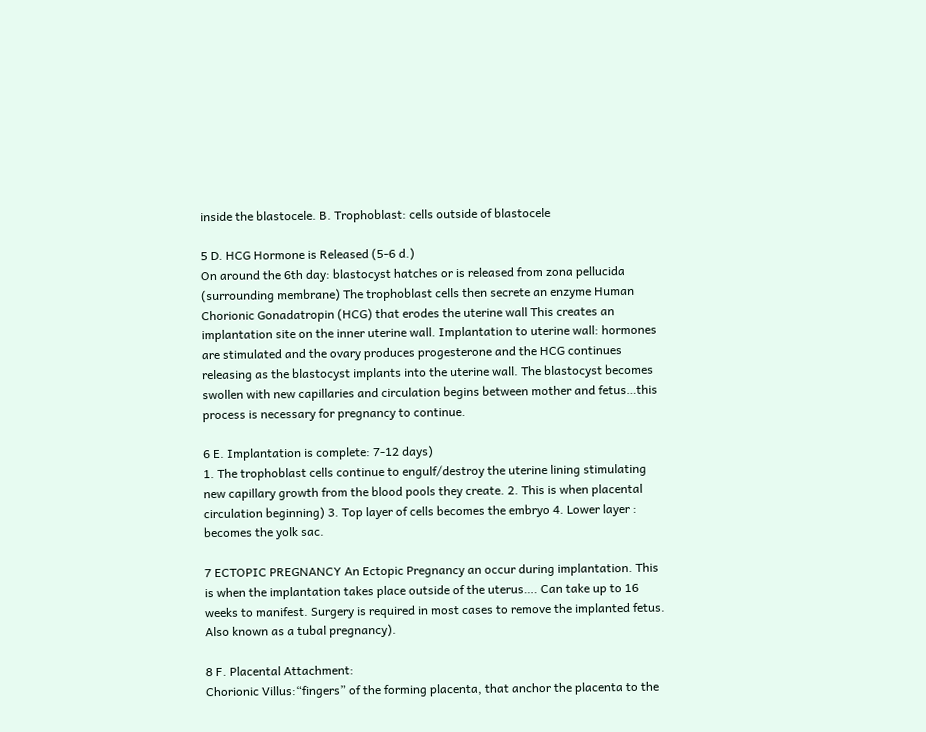inside the blastocele. B. Trophoblast: cells outside of blastocele

5 D. HCG Hormone is Released (5-6 d.)
On around the 6th day: blastocyst hatches or is released from zona pellucida (surrounding membrane) The trophoblast cells then secrete an enzyme Human Chorionic Gonadatropin (HCG) that erodes the uterine wall This creates an implantation site on the inner uterine wall. Implantation to uterine wall: hormones are stimulated and the ovary produces progesterone and the HCG continues releasing as the blastocyst implants into the uterine wall. The blastocyst becomes swollen with new capillaries and circulation begins between mother and fetus…this process is necessary for pregnancy to continue.

6 E. Implantation is complete: 7-12 days)
1. The trophoblast cells continue to engulf/destroy the uterine lining stimulating new capillary growth from the blood pools they create. 2. This is when placental circulation beginning) 3. Top layer of cells becomes the embryo 4. Lower layer : becomes the yolk sac.

7 ECTOPIC PREGNANCY An Ectopic Pregnancy an occur during implantation. This is when the implantation takes place outside of the uterus…. Can take up to 16 weeks to manifest. Surgery is required in most cases to remove the implanted fetus. Also known as a tubal pregnancy).

8 F. Placental Attachment:
Chorionic Villus:“fingers” of the forming placenta, that anchor the placenta to the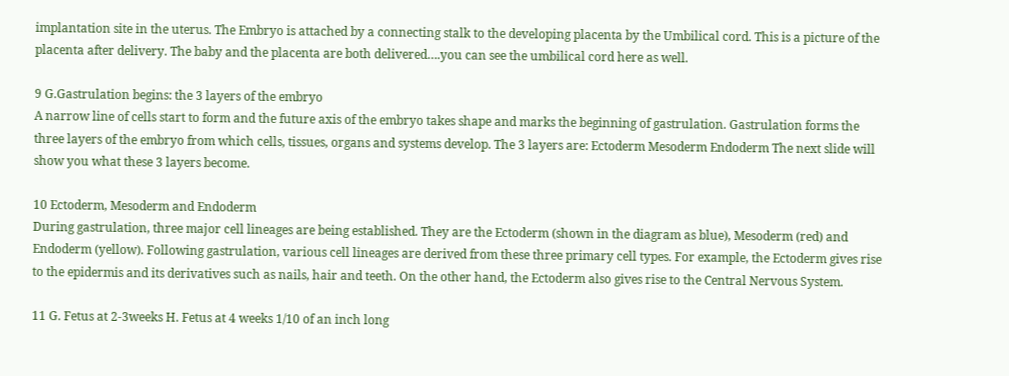implantation site in the uterus. The Embryo is attached by a connecting stalk to the developing placenta by the Umbilical cord. This is a picture of the placenta after delivery. The baby and the placenta are both delivered….you can see the umbilical cord here as well.

9 G.Gastrulation begins: the 3 layers of the embryo
A narrow line of cells start to form and the future axis of the embryo takes shape and marks the beginning of gastrulation. Gastrulation forms the three layers of the embryo from which cells, tissues, organs and systems develop. The 3 layers are: Ectoderm Mesoderm Endoderm The next slide will show you what these 3 layers become.

10 Ectoderm, Mesoderm and Endoderm
During gastrulation, three major cell lineages are being established. They are the Ectoderm (shown in the diagram as blue), Mesoderm (red) and Endoderm (yellow). Following gastrulation, various cell lineages are derived from these three primary cell types. For example, the Ectoderm gives rise to the epidermis and its derivatives such as nails, hair and teeth. On the other hand, the Ectoderm also gives rise to the Central Nervous System.

11 G. Fetus at 2-3weeks H. Fetus at 4 weeks 1/10 of an inch long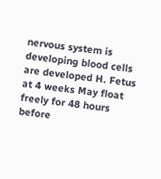nervous system is developing blood cells are developed H. Fetus at 4 weeks May float freely for 48 hours before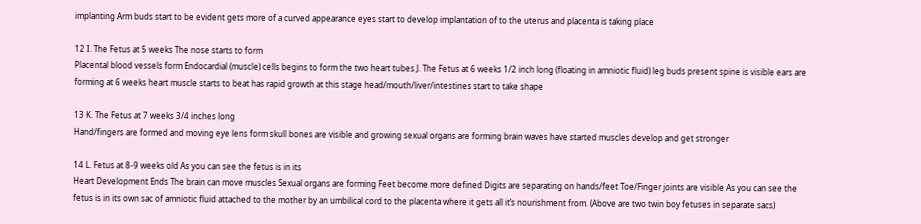implanting Arm buds start to be evident gets more of a curved appearance eyes start to develop implantation of to the uterus and placenta is taking place

12 I. The Fetus at 5 weeks The nose starts to form
Placental blood vessels form Endocardial (muscle) cells begins to form the two heart tubes J. The Fetus at 6 weeks 1/2 inch long (floating in amniotic fluid) leg buds present spine is visible ears are forming at 6 weeks heart muscle starts to beat has rapid growth at this stage head/mouth/liver/intestines start to take shape

13 K. The Fetus at 7 weeks 3/4 inches long
Hand/fingers are formed and moving eye lens form skull bones are visible and growing sexual organs are forming brain waves have started muscles develop and get stronger

14 L. Fetus at 8-9 weeks old As you can see the fetus is in its
Heart Development Ends The brain can move muscles Sexual organs are forming Feet become more defined Digits are separating on hands/feet Toe/Finger joints are visible As you can see the fetus is in its own sac of amniotic fluid attached to the mother by an umbilical cord to the placenta where it gets all it’s nourishment from. (Above are two twin boy fetuses in separate sacs)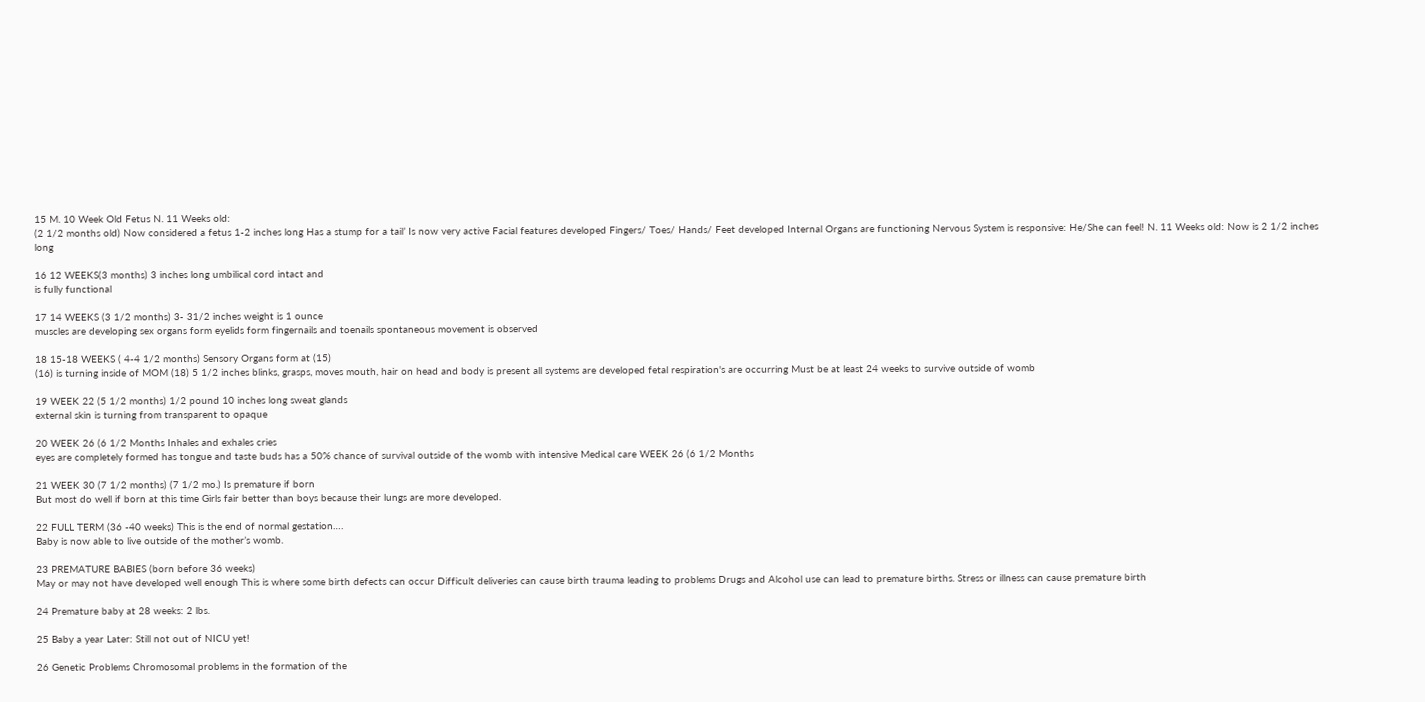15 M. 10 Week Old Fetus N. 11 Weeks old:
(2 1/2 months old) Now considered a fetus 1-2 inches long Has a stump for a tail’ Is now very active Facial features developed Fingers/ Toes/ Hands/ Feet developed Internal Organs are functioning Nervous System is responsive: He/She can feel! N. 11 Weeks old: Now is 2 1/2 inches long

16 12 WEEKS(3 months) 3 inches long umbilical cord intact and
is fully functional

17 14 WEEKS (3 1/2 months) 3- 31/2 inches weight is 1 ounce
muscles are developing sex organs form eyelids form fingernails and toenails spontaneous movement is observed

18 15-18 WEEKS ( 4-4 1/2 months) Sensory Organs form at (15)
(16) is turning inside of MOM (18) 5 1/2 inches blinks, grasps, moves mouth, hair on head and body is present all systems are developed fetal respiration's are occurring Must be at least 24 weeks to survive outside of womb

19 WEEK 22 (5 1/2 months) 1/2 pound 10 inches long sweat glands
external skin is turning from transparent to opaque

20 WEEK 26 (6 1/2 Months Inhales and exhales cries
eyes are completely formed has tongue and taste buds has a 50% chance of survival outside of the womb with intensive Medical care WEEK 26 (6 1/2 Months

21 WEEK 30 (7 1/2 months) (7 1/2 mo.) Is premature if born
But most do well if born at this time Girls fair better than boys because their lungs are more developed.

22 FULL TERM (36 -40 weeks) This is the end of normal gestation….
Baby is now able to live outside of the mother’s womb.

23 PREMATURE BABIES (born before 36 weeks)
May or may not have developed well enough This is where some birth defects can occur Difficult deliveries can cause birth trauma leading to problems Drugs and Alcohol use can lead to premature births. Stress or illness can cause premature birth

24 Premature baby at 28 weeks: 2 lbs.

25 Baby a year Later: Still not out of NICU yet!

26 Genetic Problems Chromosomal problems in the formation of the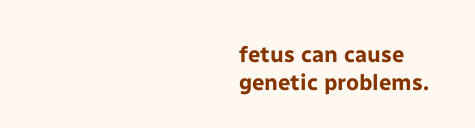fetus can cause genetic problems.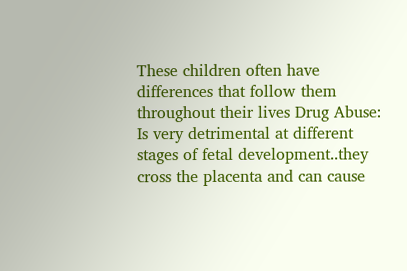These children often have differences that follow them throughout their lives Drug Abuse: Is very detrimental at different stages of fetal development..they cross the placenta and can cause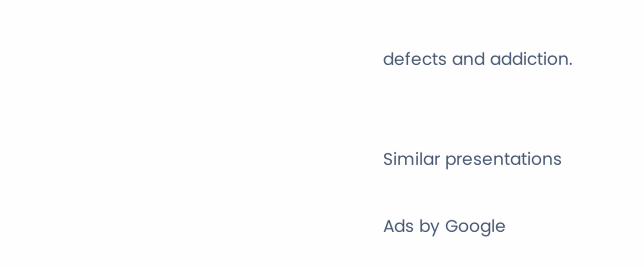defects and addiction.


Similar presentations

Ads by Google